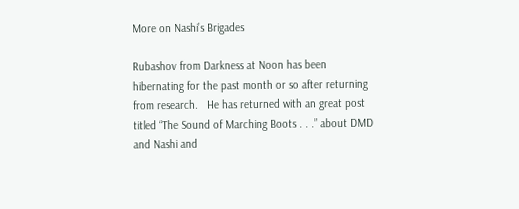More on Nashi’s Brigades

Rubashov from Darkness at Noon has been hibernating for the past month or so after returning from research.   He has returned with an great post titled “The Sound of Marching Boots . . .” about DMD and Nashi and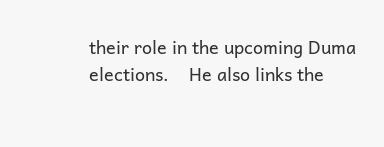their role in the upcoming Duma elections.    He also links the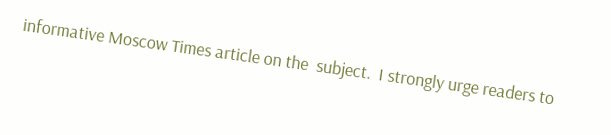informative Moscow Times article on the  subject.  I strongly urge readers to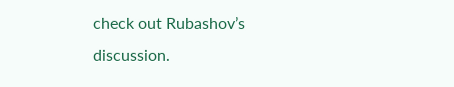check out Rubashov’s discussion.